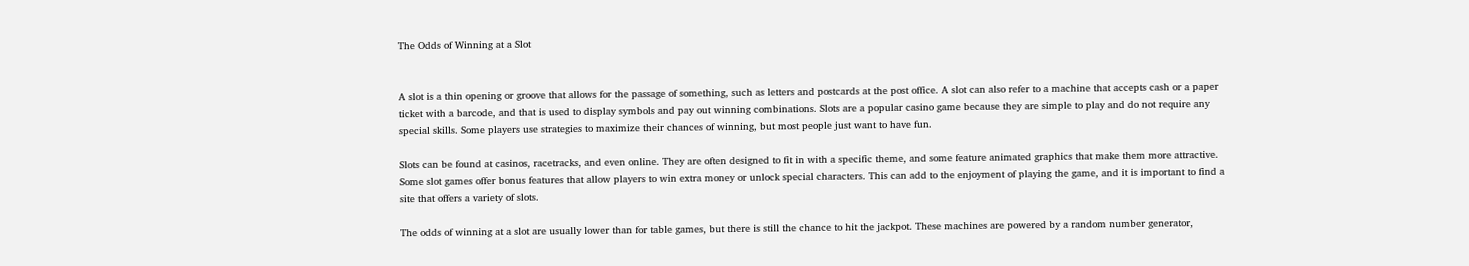The Odds of Winning at a Slot


A slot is a thin opening or groove that allows for the passage of something, such as letters and postcards at the post office. A slot can also refer to a machine that accepts cash or a paper ticket with a barcode, and that is used to display symbols and pay out winning combinations. Slots are a popular casino game because they are simple to play and do not require any special skills. Some players use strategies to maximize their chances of winning, but most people just want to have fun.

Slots can be found at casinos, racetracks, and even online. They are often designed to fit in with a specific theme, and some feature animated graphics that make them more attractive. Some slot games offer bonus features that allow players to win extra money or unlock special characters. This can add to the enjoyment of playing the game, and it is important to find a site that offers a variety of slots.

The odds of winning at a slot are usually lower than for table games, but there is still the chance to hit the jackpot. These machines are powered by a random number generator,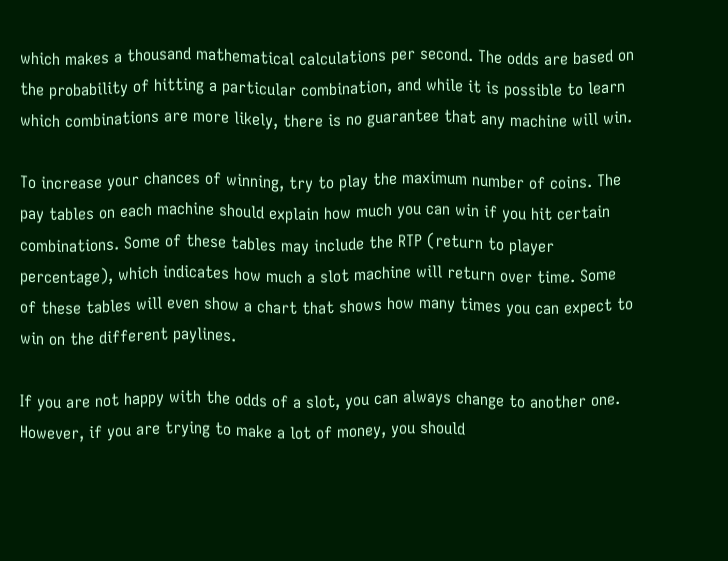which makes a thousand mathematical calculations per second. The odds are based on the probability of hitting a particular combination, and while it is possible to learn which combinations are more likely, there is no guarantee that any machine will win.

To increase your chances of winning, try to play the maximum number of coins. The pay tables on each machine should explain how much you can win if you hit certain combinations. Some of these tables may include the RTP (return to player percentage), which indicates how much a slot machine will return over time. Some of these tables will even show a chart that shows how many times you can expect to win on the different paylines.

If you are not happy with the odds of a slot, you can always change to another one. However, if you are trying to make a lot of money, you should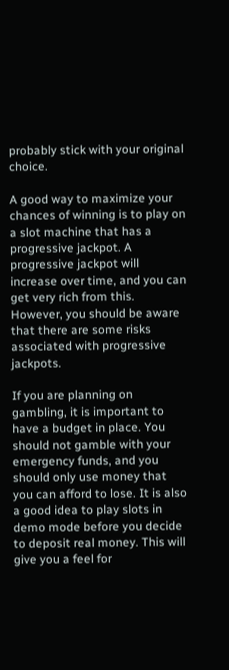probably stick with your original choice.

A good way to maximize your chances of winning is to play on a slot machine that has a progressive jackpot. A progressive jackpot will increase over time, and you can get very rich from this. However, you should be aware that there are some risks associated with progressive jackpots.

If you are planning on gambling, it is important to have a budget in place. You should not gamble with your emergency funds, and you should only use money that you can afford to lose. It is also a good idea to play slots in demo mode before you decide to deposit real money. This will give you a feel for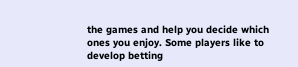the games and help you decide which ones you enjoy. Some players like to develop betting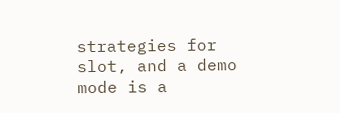strategies for slot, and a demo mode is a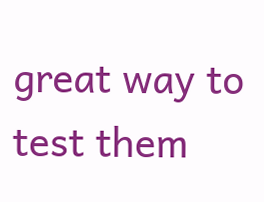great way to test them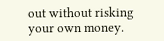out without risking your own money.